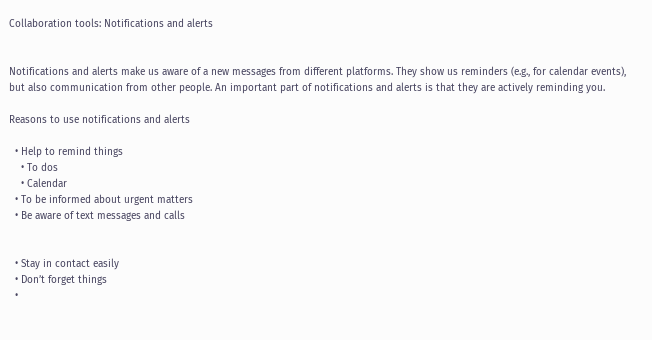Collaboration tools: Notifications and alerts


Notifications and alerts make us aware of a new messages from different platforms. They show us reminders (e.g., for calendar events), but also communication from other people. An important part of notifications and alerts is that they are actively reminding you.

Reasons to use notifications and alerts

  • Help to remind things
    • To dos
    • Calendar
  • To be informed about urgent matters
  • Be aware of text messages and calls


  • Stay in contact easily
  • Don’t forget things
  •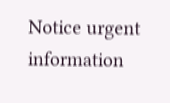Notice urgent information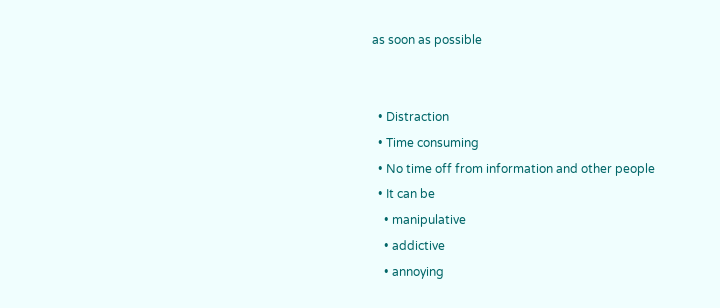as soon as possible


  • Distraction
  • Time consuming
  • No time off from information and other people
  • It can be
    • manipulative
    • addictive
    • annoying